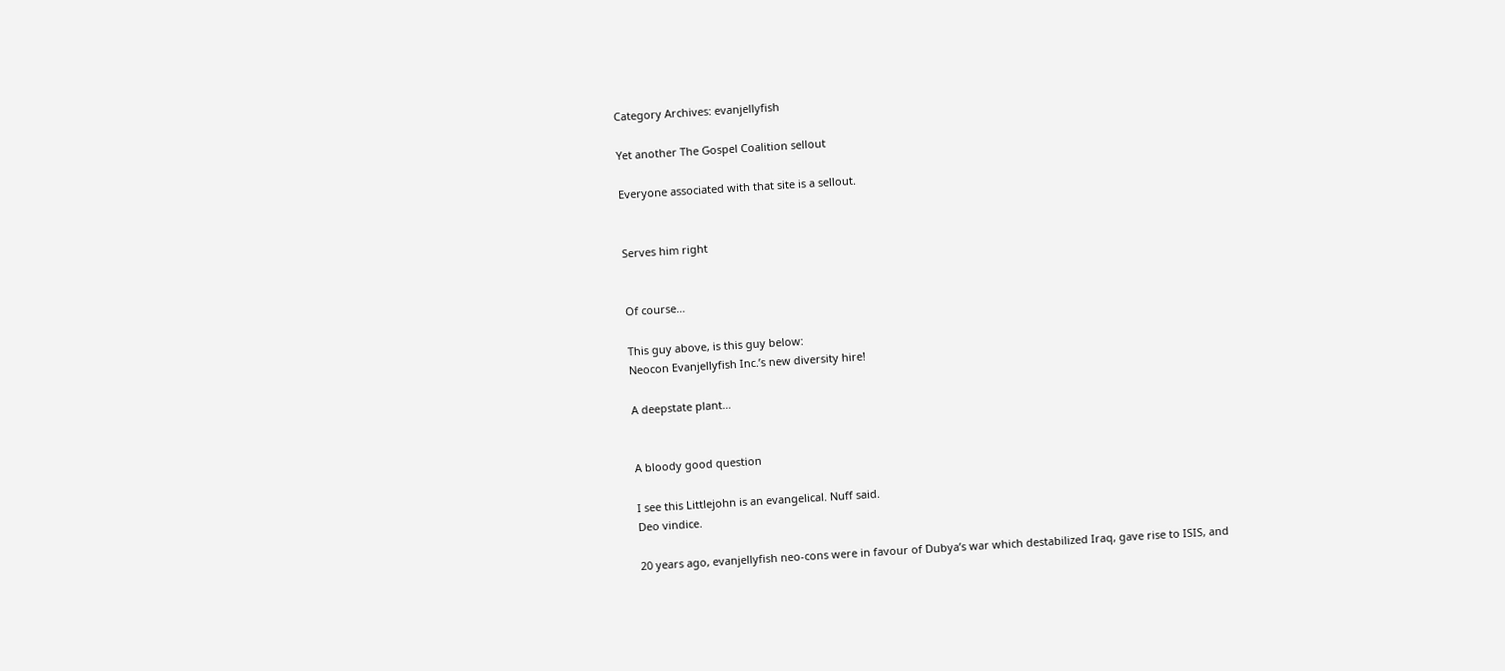Category Archives: evanjellyfish

Yet another Тhe Ԍospel Сoalition sellout

Everyone associated with that site is a sellout.


Serves him right


Of course…

This guy above, is this guy below:
Neocon Evanjellyfish Inc.’s new diversity hire!

A deepstate plant…


A bloody good question

I see this Littlejohn is an evangelical. Nuff said.
Deo vindice.

20 years ago, evanjellyfish neo-cons were in favour of Dubya’s war which destabilized Iraq, gave rise to ISIS, and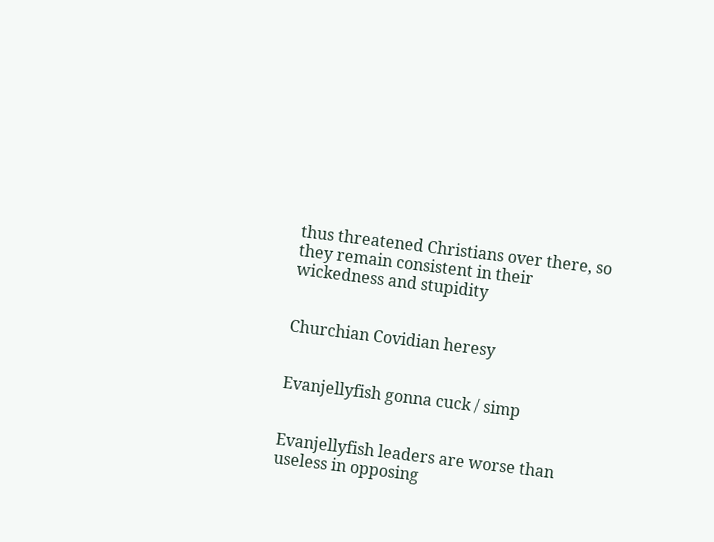thus threatened Christians over there, so they remain consistent in their wickedness and stupidity


Churchian Covidian heresy


Evanjellyfish gonna cuck / simp


Evanjellyfish leaders are worse than useless in opposing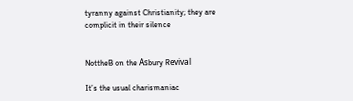tyranny against Christianity; they are complicit in their silence


NottheB on the Аѕbury Rеvіvаl

It’s the usual charismaniac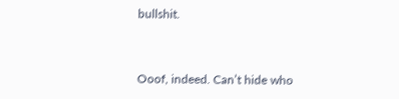bullshit.



Ooof, indeed. Can’t hide who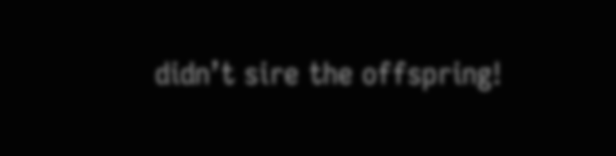didn’t sire the offspring!